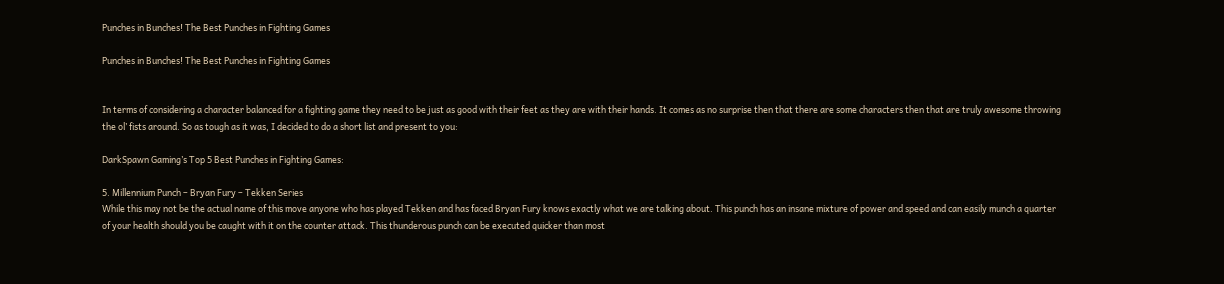Punches in Bunches! The Best Punches in Fighting Games

Punches in Bunches! The Best Punches in Fighting Games


In terms of considering a character balanced for a fighting game they need to be just as good with their feet as they are with their hands. It comes as no surprise then that there are some characters then that are truly awesome throwing the ol’ fists around. So as tough as it was, I decided to do a short list and present to you:

DarkSpawn Gaming’s Top 5 Best Punches in Fighting Games:

5. Millennium Punch – Bryan Fury – Tekken Series
While this may not be the actual name of this move anyone who has played Tekken and has faced Bryan Fury knows exactly what we are talking about. This punch has an insane mixture of power and speed and can easily munch a quarter of your health should you be caught with it on the counter attack. This thunderous punch can be executed quicker than most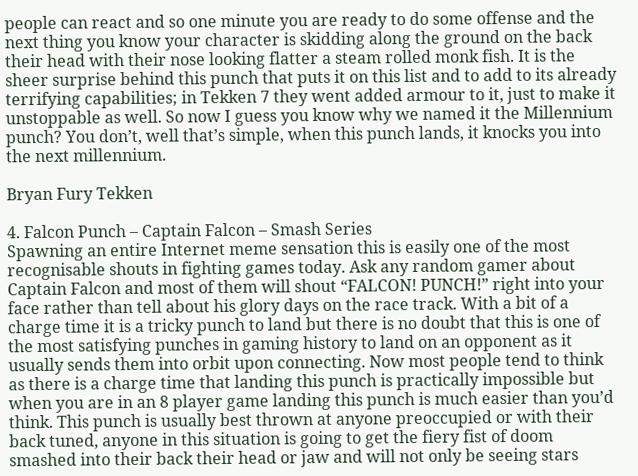people can react and so one minute you are ready to do some offense and the next thing you know your character is skidding along the ground on the back their head with their nose looking flatter a steam rolled monk fish. It is the sheer surprise behind this punch that puts it on this list and to add to its already terrifying capabilities; in Tekken 7 they went added armour to it, just to make it unstoppable as well. So now I guess you know why we named it the Millennium punch? You don’t, well that’s simple, when this punch lands, it knocks you into the next millennium.

Bryan Fury Tekken

4. Falcon Punch – Captain Falcon – Smash Series
Spawning an entire Internet meme sensation this is easily one of the most recognisable shouts in fighting games today. Ask any random gamer about Captain Falcon and most of them will shout “FALCON! PUNCH!” right into your face rather than tell about his glory days on the race track. With a bit of a charge time it is a tricky punch to land but there is no doubt that this is one of the most satisfying punches in gaming history to land on an opponent as it usually sends them into orbit upon connecting. Now most people tend to think as there is a charge time that landing this punch is practically impossible but when you are in an 8 player game landing this punch is much easier than you’d think. This punch is usually best thrown at anyone preoccupied or with their back tuned, anyone in this situation is going to get the fiery fist of doom smashed into their back their head or jaw and will not only be seeing stars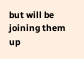but will be joining them up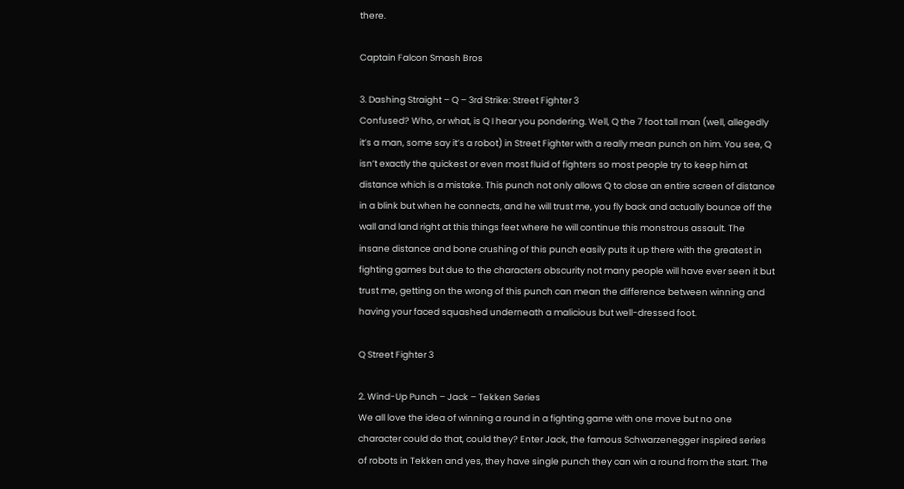there.

Captain Falcon Smash Bros

3. Dashing Straight – Q – 3rd Strike: Street Fighter 3
Confused? Who, or what, is Q I hear you pondering. Well, Q the 7 foot tall man (well, allegedly it’s a man, some say it’s a robot) in Street Fighter with a really mean punch on him. You see, Q isn’t exactly the quickest or even most fluid of fighters so most people try to keep him at distance which is a mistake. This punch not only allows Q to close an entire screen of distance in a blink but when he connects, and he will trust me, you fly back and actually bounce off the wall and land right at this things feet where he will continue this monstrous assault. The insane distance and bone crushing of this punch easily puts it up there with the greatest in fighting games but due to the characters obscurity not many people will have ever seen it but trust me, getting on the wrong of this punch can mean the difference between winning and having your faced squashed underneath a malicious but well-dressed foot.

Q Street Fighter 3

2. Wind-Up Punch – Jack – Tekken Series
We all love the idea of winning a round in a fighting game with one move but no one character could do that, could they? Enter Jack, the famous Schwarzenegger inspired series of robots in Tekken and yes, they have single punch they can win a round from the start. The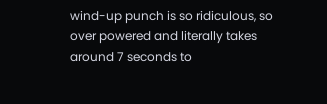wind-up punch is so ridiculous, so over powered and literally takes around 7 seconds to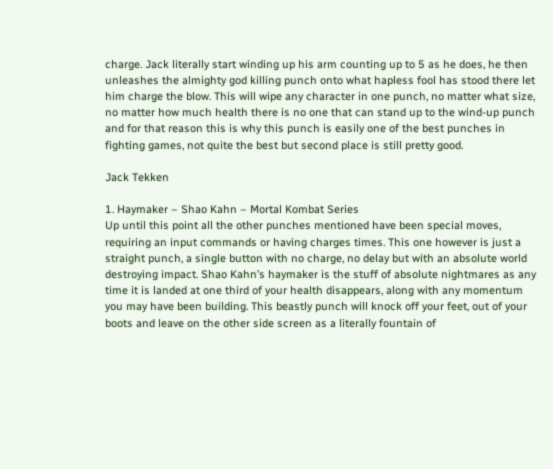charge. Jack literally start winding up his arm counting up to 5 as he does, he then unleashes the almighty god killing punch onto what hapless fool has stood there let him charge the blow. This will wipe any character in one punch, no matter what size, no matter how much health there is no one that can stand up to the wind-up punch and for that reason this is why this punch is easily one of the best punches in fighting games, not quite the best but second place is still pretty good.

Jack Tekken

1. Haymaker – Shao Kahn – Mortal Kombat Series
Up until this point all the other punches mentioned have been special moves, requiring an input commands or having charges times. This one however is just a straight punch, a single button with no charge, no delay but with an absolute world destroying impact. Shao Kahn’s haymaker is the stuff of absolute nightmares as any time it is landed at one third of your health disappears, along with any momentum you may have been building. This beastly punch will knock off your feet, out of your boots and leave on the other side screen as a literally fountain of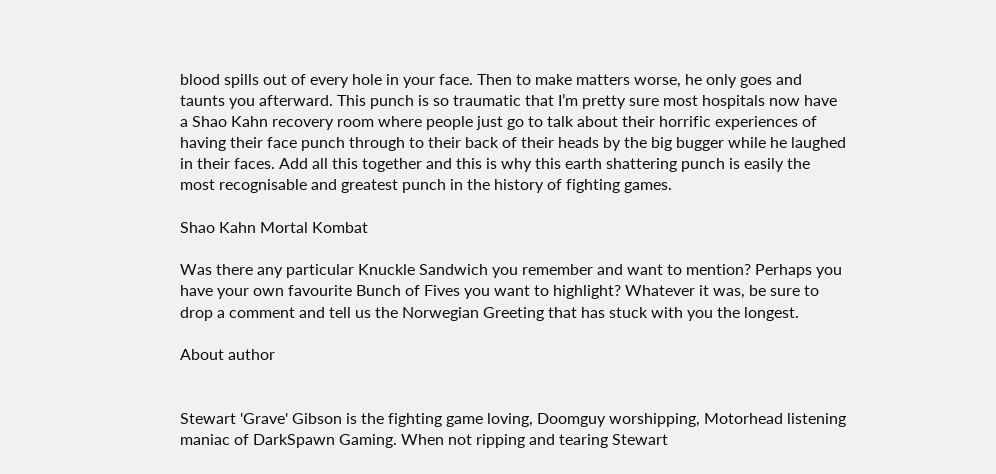blood spills out of every hole in your face. Then to make matters worse, he only goes and taunts you afterward. This punch is so traumatic that I’m pretty sure most hospitals now have a Shao Kahn recovery room where people just go to talk about their horrific experiences of having their face punch through to their back of their heads by the big bugger while he laughed in their faces. Add all this together and this is why this earth shattering punch is easily the most recognisable and greatest punch in the history of fighting games.

Shao Kahn Mortal Kombat

Was there any particular Knuckle Sandwich you remember and want to mention? Perhaps you have your own favourite Bunch of Fives you want to highlight? Whatever it was, be sure to drop a comment and tell us the Norwegian Greeting that has stuck with you the longest.

About author


Stewart 'Grave' Gibson is the fighting game loving, Doomguy worshipping, Motorhead listening maniac of DarkSpawn Gaming. When not ripping and tearing Stewart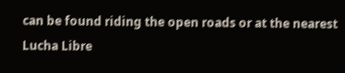can be found riding the open roads or at the nearest Lucha Libre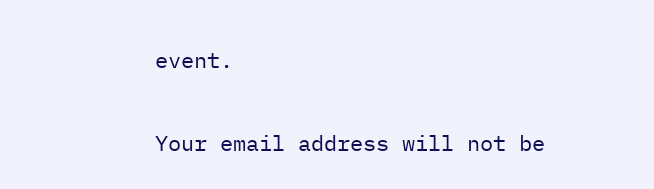event.

Your email address will not be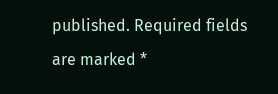published. Required fields are marked *